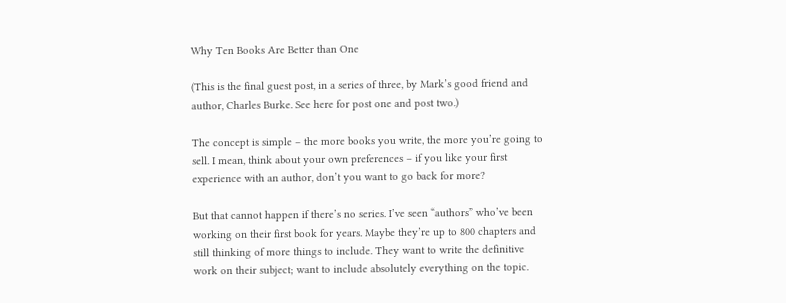Why Ten Books Are Better than One

(This is the final guest post, in a series of three, by Mark’s good friend and author, Charles Burke. See here for post one and post two.)

The concept is simple – the more books you write, the more you’re going to sell. I mean, think about your own preferences – if you like your first experience with an author, don’t you want to go back for more?

But that cannot happen if there’s no series. I’ve seen “authors” who’ve been working on their first book for years. Maybe they’re up to 800 chapters and still thinking of more things to include. They want to write the definitive work on their subject; want to include absolutely everything on the topic.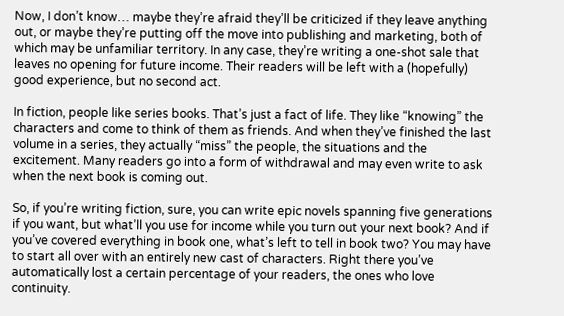Now, I don’t know… maybe they’re afraid they’ll be criticized if they leave anything out, or maybe they’re putting off the move into publishing and marketing, both of which may be unfamiliar territory. In any case, they’re writing a one-shot sale that leaves no opening for future income. Their readers will be left with a (hopefully) good experience, but no second act.

In fiction, people like series books. That’s just a fact of life. They like “knowing” the characters and come to think of them as friends. And when they’ve finished the last volume in a series, they actually “miss” the people, the situations and the excitement. Many readers go into a form of withdrawal and may even write to ask when the next book is coming out.

So, if you’re writing fiction, sure, you can write epic novels spanning five generations if you want, but what’ll you use for income while you turn out your next book? And if you’ve covered everything in book one, what’s left to tell in book two? You may have to start all over with an entirely new cast of characters. Right there you’ve automatically lost a certain percentage of your readers, the ones who love continuity.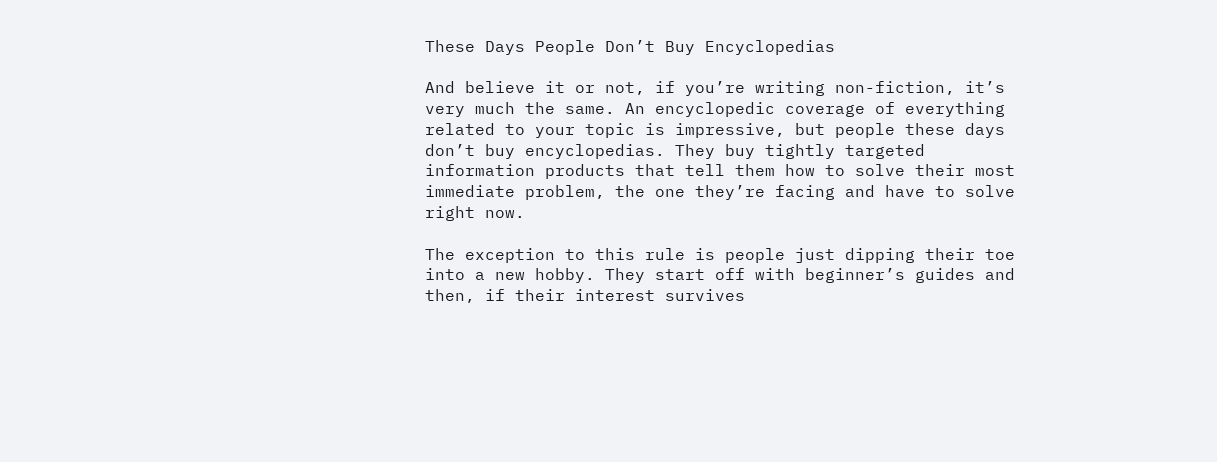These Days People Don’t Buy Encyclopedias

And believe it or not, if you’re writing non-fiction, it’s very much the same. An encyclopedic coverage of everything related to your topic is impressive, but people these days don’t buy encyclopedias. They buy tightly targeted information products that tell them how to solve their most immediate problem, the one they’re facing and have to solve right now.

The exception to this rule is people just dipping their toe into a new hobby. They start off with beginner’s guides and then, if their interest survives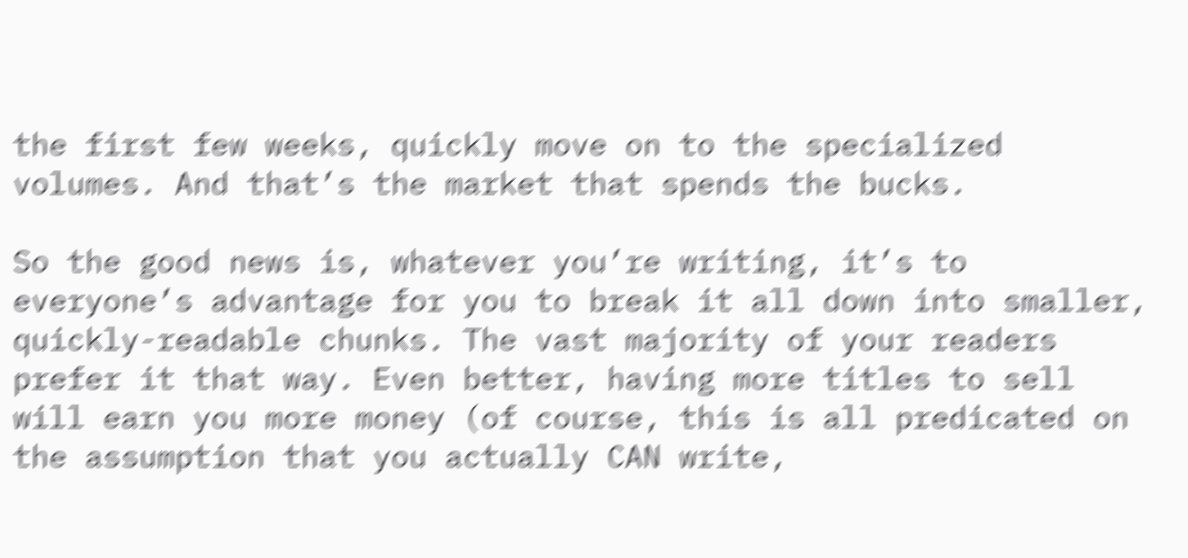the first few weeks, quickly move on to the specialized volumes. And that’s the market that spends the bucks.

So the good news is, whatever you’re writing, it’s to everyone’s advantage for you to break it all down into smaller, quickly-readable chunks. The vast majority of your readers prefer it that way. Even better, having more titles to sell will earn you more money (of course, this is all predicated on the assumption that you actually CAN write,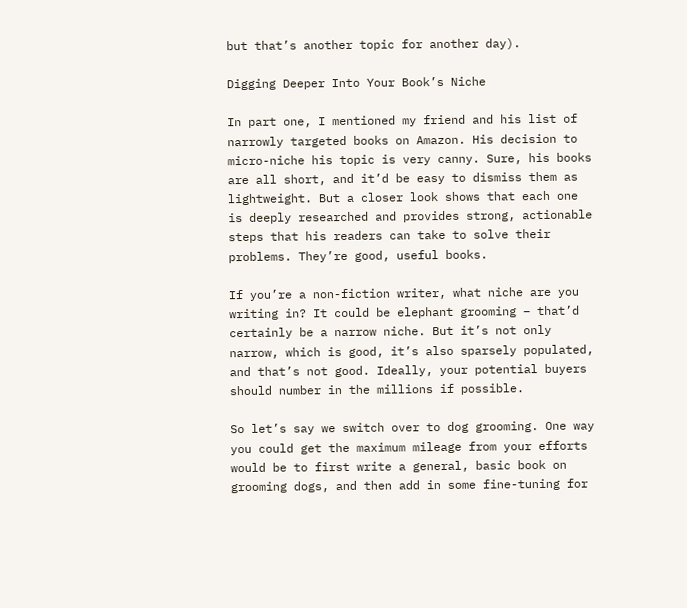but that’s another topic for another day).

Digging Deeper Into Your Book’s Niche

In part one, I mentioned my friend and his list of narrowly targeted books on Amazon. His decision to micro-niche his topic is very canny. Sure, his books are all short, and it’d be easy to dismiss them as lightweight. But a closer look shows that each one is deeply researched and provides strong, actionable steps that his readers can take to solve their problems. They’re good, useful books.

If you’re a non-fiction writer, what niche are you writing in? It could be elephant grooming – that’d certainly be a narrow niche. But it’s not only narrow, which is good, it’s also sparsely populated, and that’s not good. Ideally, your potential buyers should number in the millions if possible.

So let’s say we switch over to dog grooming. One way you could get the maximum mileage from your efforts would be to first write a general, basic book on grooming dogs, and then add in some fine-tuning for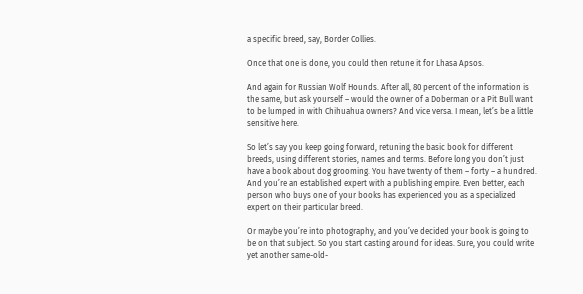a specific breed, say, Border Collies.

Once that one is done, you could then retune it for Lhasa Apsos.

And again for Russian Wolf Hounds. After all, 80 percent of the information is the same, but ask yourself – would the owner of a Doberman or a Pit Bull want to be lumped in with Chihuahua owners? And vice versa. I mean, let’s be a little sensitive here.

So let’s say you keep going forward, retuning the basic book for different breeds, using different stories, names and terms. Before long you don’t just have a book about dog grooming. You have twenty of them – forty – a hundred. And you’re an established expert with a publishing empire. Even better, each person who buys one of your books has experienced you as a specialized expert on their particular breed.

Or maybe you’re into photography, and you’ve decided your book is going to be on that subject. So you start casting around for ideas. Sure, you could write yet another same-old-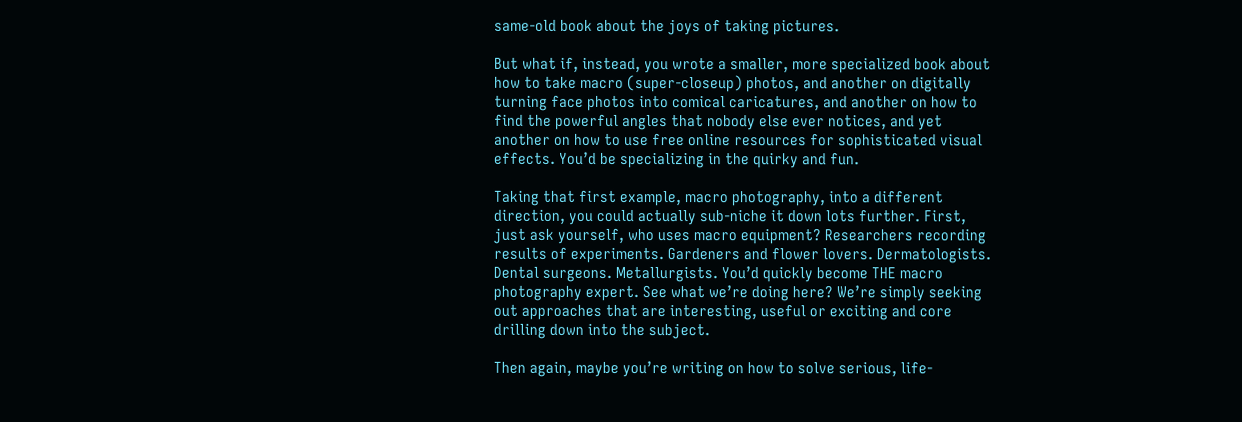same-old book about the joys of taking pictures.

But what if, instead, you wrote a smaller, more specialized book about how to take macro (super-closeup) photos, and another on digitally turning face photos into comical caricatures, and another on how to find the powerful angles that nobody else ever notices, and yet another on how to use free online resources for sophisticated visual effects. You’d be specializing in the quirky and fun.

Taking that first example, macro photography, into a different direction, you could actually sub-niche it down lots further. First, just ask yourself, who uses macro equipment? Researchers recording results of experiments. Gardeners and flower lovers. Dermatologists. Dental surgeons. Metallurgists. You’d quickly become THE macro photography expert. See what we’re doing here? We’re simply seeking out approaches that are interesting, useful or exciting and core drilling down into the subject.

Then again, maybe you’re writing on how to solve serious, life-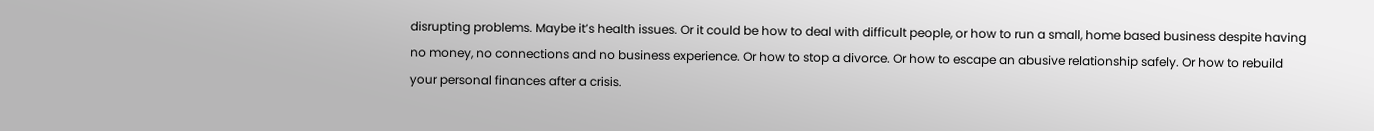disrupting problems. Maybe it’s health issues. Or it could be how to deal with difficult people, or how to run a small, home based business despite having no money, no connections and no business experience. Or how to stop a divorce. Or how to escape an abusive relationship safely. Or how to rebuild your personal finances after a crisis.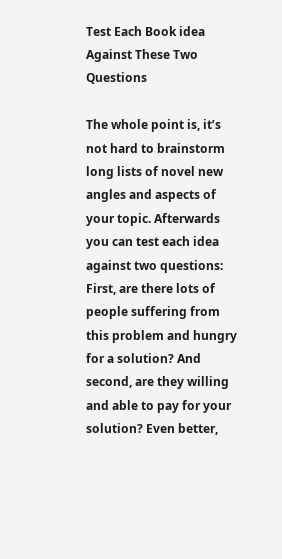Test Each Book idea Against These Two Questions

The whole point is, it’s not hard to brainstorm long lists of novel new angles and aspects of your topic. Afterwards you can test each idea against two questions: First, are there lots of people suffering from this problem and hungry for a solution? And second, are they willing and able to pay for your solution? Even better,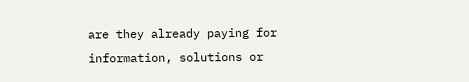are they already paying for information, solutions or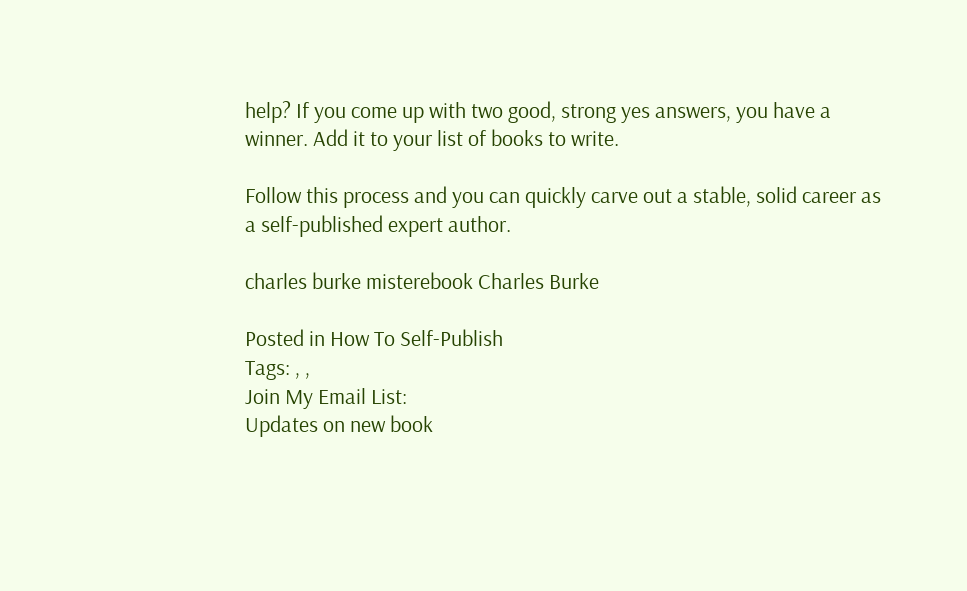help? If you come up with two good, strong yes answers, you have a winner. Add it to your list of books to write.

Follow this process and you can quickly carve out a stable, solid career as a self-published expert author.

charles burke misterebook Charles Burke

Posted in How To Self-Publish
Tags: , ,
Join My Email List:
Updates on new book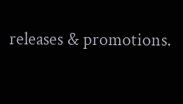releases & promotions.